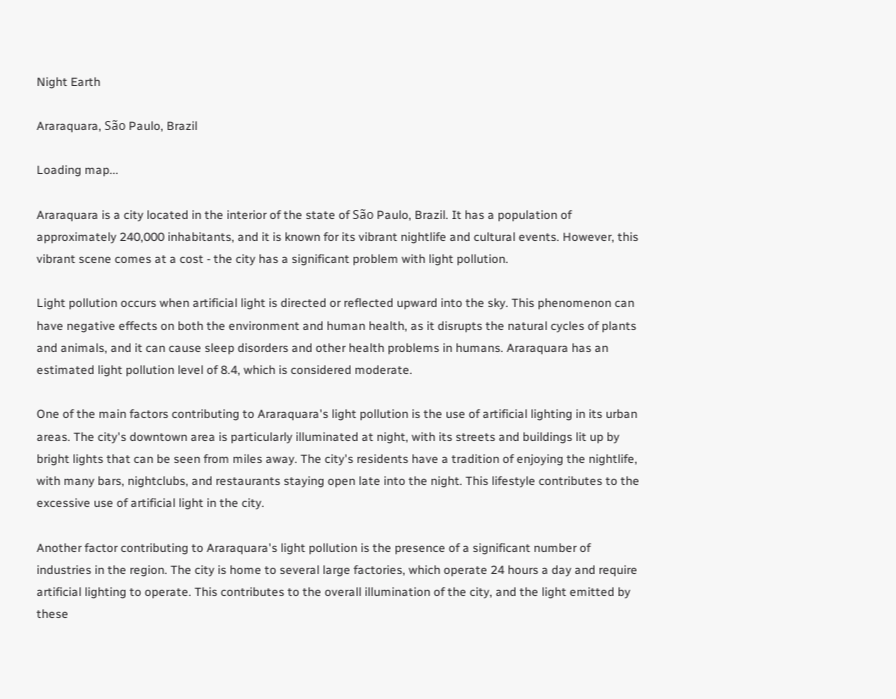Night Earth

Araraquara, São Paulo, Brazil

Loading map...

Araraquara is a city located in the interior of the state of São Paulo, Brazil. It has a population of approximately 240,000 inhabitants, and it is known for its vibrant nightlife and cultural events. However, this vibrant scene comes at a cost - the city has a significant problem with light pollution.

Light pollution occurs when artificial light is directed or reflected upward into the sky. This phenomenon can have negative effects on both the environment and human health, as it disrupts the natural cycles of plants and animals, and it can cause sleep disorders and other health problems in humans. Araraquara has an estimated light pollution level of 8.4, which is considered moderate.

One of the main factors contributing to Araraquara's light pollution is the use of artificial lighting in its urban areas. The city's downtown area is particularly illuminated at night, with its streets and buildings lit up by bright lights that can be seen from miles away. The city's residents have a tradition of enjoying the nightlife, with many bars, nightclubs, and restaurants staying open late into the night. This lifestyle contributes to the excessive use of artificial light in the city.

Another factor contributing to Araraquara's light pollution is the presence of a significant number of industries in the region. The city is home to several large factories, which operate 24 hours a day and require artificial lighting to operate. This contributes to the overall illumination of the city, and the light emitted by these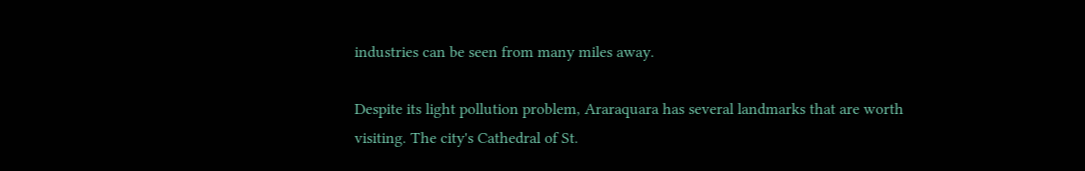industries can be seen from many miles away.

Despite its light pollution problem, Araraquara has several landmarks that are worth visiting. The city's Cathedral of St.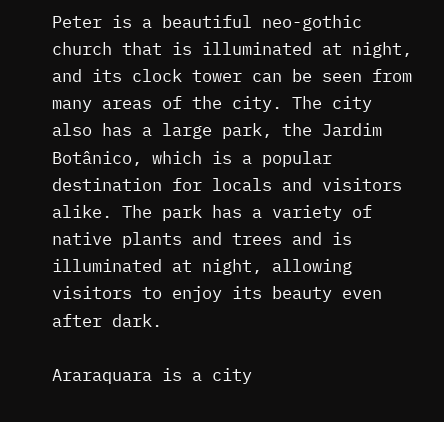Peter is a beautiful neo-gothic church that is illuminated at night, and its clock tower can be seen from many areas of the city. The city also has a large park, the Jardim Botânico, which is a popular destination for locals and visitors alike. The park has a variety of native plants and trees and is illuminated at night, allowing visitors to enjoy its beauty even after dark.

Araraquara is a city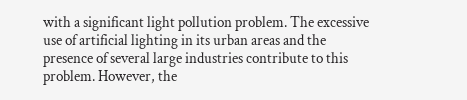with a significant light pollution problem. The excessive use of artificial lighting in its urban areas and the presence of several large industries contribute to this problem. However, the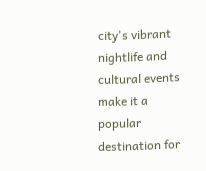city's vibrant nightlife and cultural events make it a popular destination for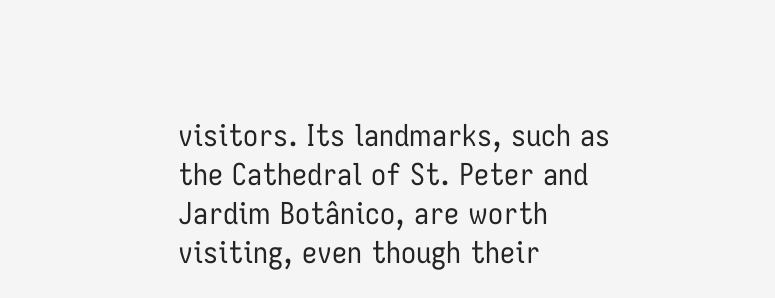visitors. Its landmarks, such as the Cathedral of St. Peter and Jardim Botânico, are worth visiting, even though their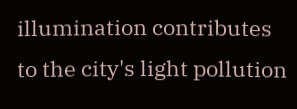illumination contributes to the city's light pollution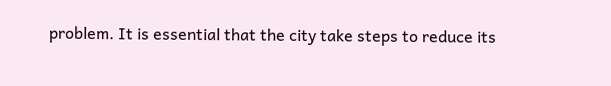problem. It is essential that the city take steps to reduce its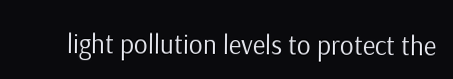light pollution levels to protect the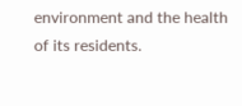environment and the health of its residents.